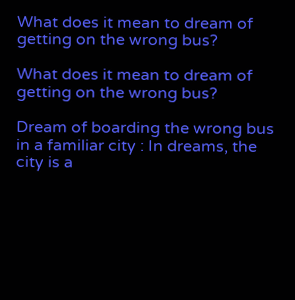What does it mean to dream of getting on the wrong bus?

What does it mean to dream of getting on the wrong bus?

Dream of boarding the wrong bus in a familiar city : In dreams, the city is a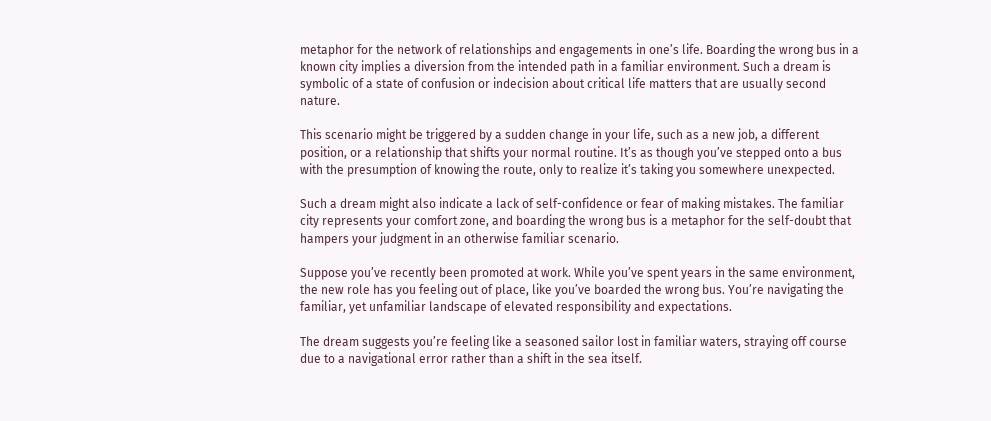metaphor for the network of relationships and engagements in one’s life. Boarding the wrong bus in a known city implies a diversion from the intended path in a familiar environment. Such a dream is symbolic of a state of confusion or indecision about critical life matters that are usually second nature.

This scenario might be triggered by a sudden change in your life, such as a new job, a different position, or a relationship that shifts your normal routine. It’s as though you’ve stepped onto a bus with the presumption of knowing the route, only to realize it’s taking you somewhere unexpected.

Such a dream might also indicate a lack of self-confidence or fear of making mistakes. The familiar city represents your comfort zone, and boarding the wrong bus is a metaphor for the self-doubt that hampers your judgment in an otherwise familiar scenario.

Suppose you’ve recently been promoted at work. While you’ve spent years in the same environment, the new role has you feeling out of place, like you’ve boarded the wrong bus. You’re navigating the familiar, yet unfamiliar landscape of elevated responsibility and expectations.

The dream suggests you’re feeling like a seasoned sailor lost in familiar waters, straying off course due to a navigational error rather than a shift in the sea itself.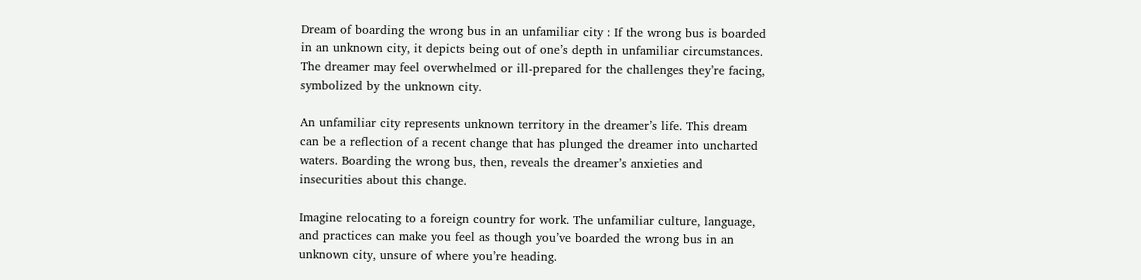Dream of boarding the wrong bus in an unfamiliar city : If the wrong bus is boarded in an unknown city, it depicts being out of one’s depth in unfamiliar circumstances. The dreamer may feel overwhelmed or ill-prepared for the challenges they’re facing, symbolized by the unknown city.

An unfamiliar city represents unknown territory in the dreamer’s life. This dream can be a reflection of a recent change that has plunged the dreamer into uncharted waters. Boarding the wrong bus, then, reveals the dreamer’s anxieties and insecurities about this change.

Imagine relocating to a foreign country for work. The unfamiliar culture, language, and practices can make you feel as though you’ve boarded the wrong bus in an unknown city, unsure of where you’re heading.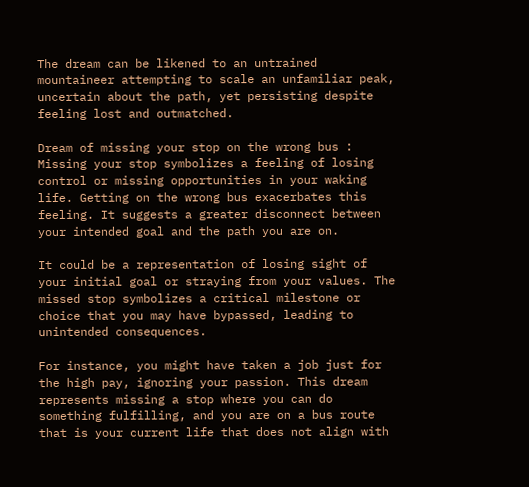The dream can be likened to an untrained mountaineer attempting to scale an unfamiliar peak, uncertain about the path, yet persisting despite feeling lost and outmatched.

Dream of missing your stop on the wrong bus : Missing your stop symbolizes a feeling of losing control or missing opportunities in your waking life. Getting on the wrong bus exacerbates this feeling. It suggests a greater disconnect between your intended goal and the path you are on.

It could be a representation of losing sight of your initial goal or straying from your values. The missed stop symbolizes a critical milestone or choice that you may have bypassed, leading to unintended consequences.

For instance, you might have taken a job just for the high pay, ignoring your passion. This dream represents missing a stop where you can do something fulfilling, and you are on a bus route that is your current life that does not align with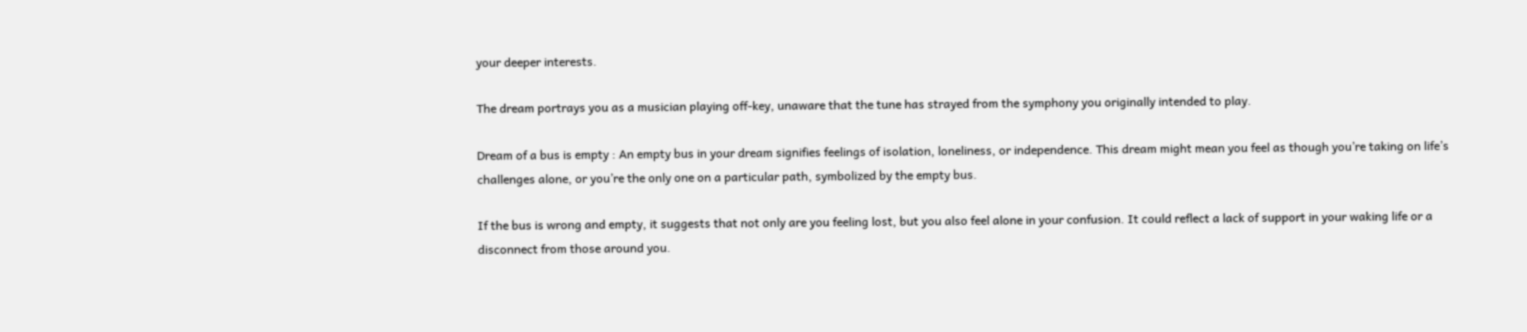your deeper interests.

The dream portrays you as a musician playing off-key, unaware that the tune has strayed from the symphony you originally intended to play.

Dream of a bus is empty : An empty bus in your dream signifies feelings of isolation, loneliness, or independence. This dream might mean you feel as though you’re taking on life’s challenges alone, or you’re the only one on a particular path, symbolized by the empty bus.

If the bus is wrong and empty, it suggests that not only are you feeling lost, but you also feel alone in your confusion. It could reflect a lack of support in your waking life or a disconnect from those around you.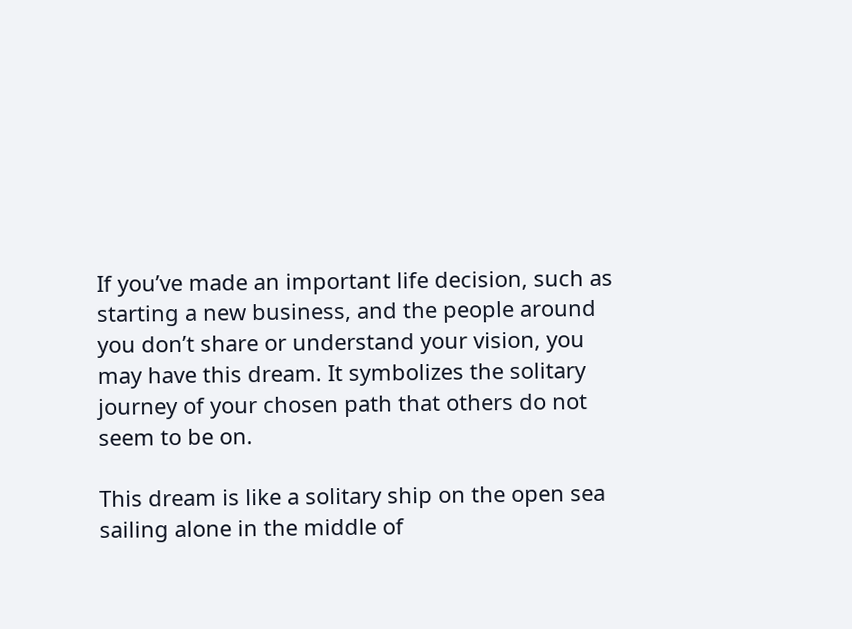If you’ve made an important life decision, such as starting a new business, and the people around you don’t share or understand your vision, you may have this dream. It symbolizes the solitary journey of your chosen path that others do not seem to be on.

This dream is like a solitary ship on the open sea sailing alone in the middle of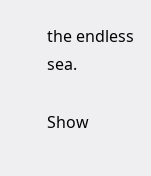the endless sea.

Show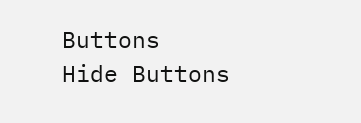Buttons
Hide Buttons